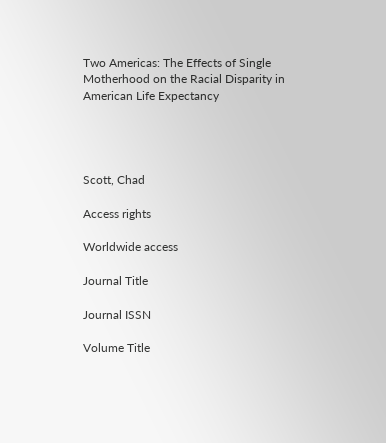Two Americas: The Effects of Single Motherhood on the Racial Disparity in American Life Expectancy




Scott, Chad

Access rights

Worldwide access

Journal Title

Journal ISSN

Volume Title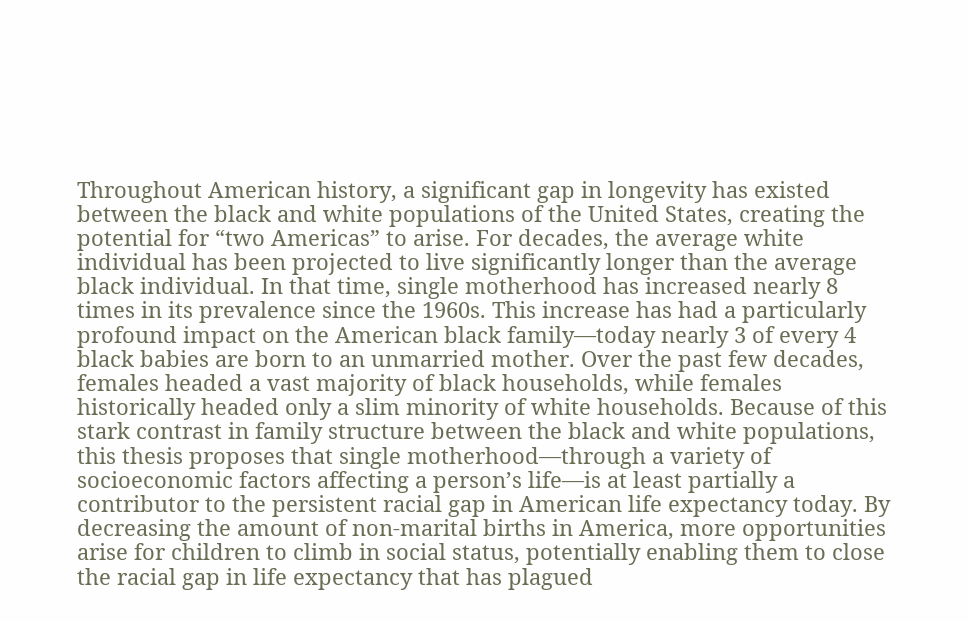Throughout American history, a significant gap in longevity has existed between the black and white populations of the United States, creating the potential for “two Americas” to arise. For decades, the average white individual has been projected to live significantly longer than the average black individual. In that time, single motherhood has increased nearly 8 times in its prevalence since the 1960s. This increase has had a particularly profound impact on the American black family—today nearly 3 of every 4 black babies are born to an unmarried mother. Over the past few decades, females headed a vast majority of black households, while females historically headed only a slim minority of white households. Because of this stark contrast in family structure between the black and white populations, this thesis proposes that single motherhood—through a variety of socioeconomic factors affecting a person’s life—is at least partially a contributor to the persistent racial gap in American life expectancy today. By decreasing the amount of non-marital births in America, more opportunities arise for children to climb in social status, potentially enabling them to close the racial gap in life expectancy that has plagued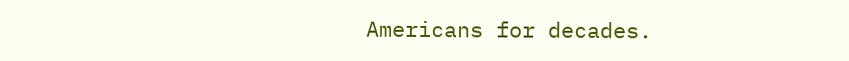Americans for decades.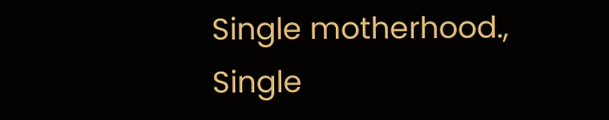Single motherhood., Single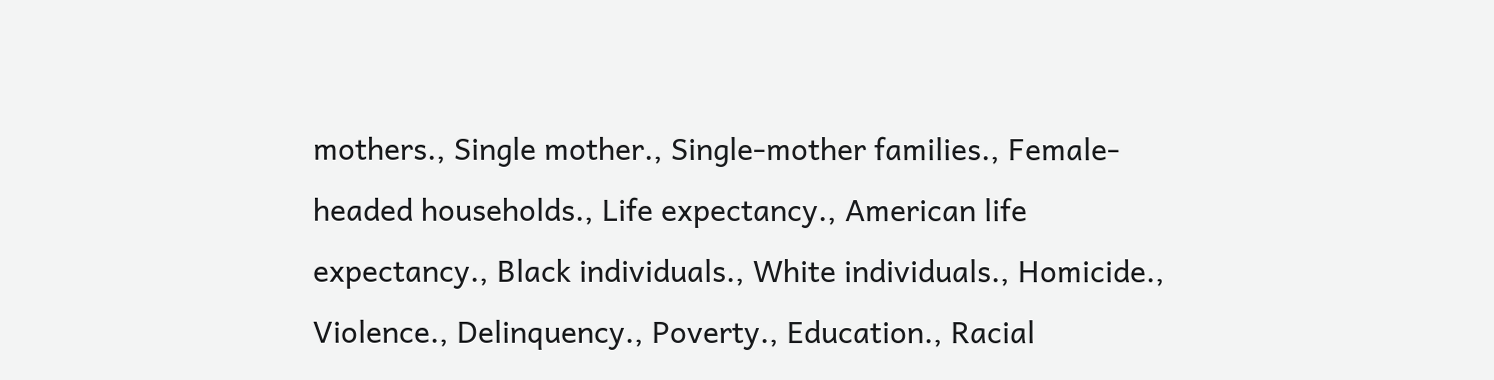mothers., Single mother., Single-mother families., Female-headed households., Life expectancy., American life expectancy., Black individuals., White individuals., Homicide., Violence., Delinquency., Poverty., Education., Racial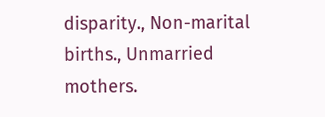disparity., Non-marital births., Unmarried mothers.